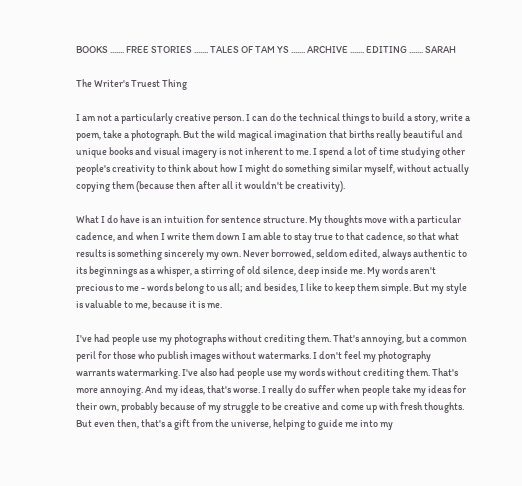BOOKS ....... FREE STORIES ....... TALES OF TAM YS ....... ARCHIVE ....... EDITING ....... SARAH

The Writer's Truest Thing

I am not a particularly creative person. I can do the technical things to build a story, write a poem, take a photograph. But the wild magical imagination that births really beautiful and unique books and visual imagery is not inherent to me. I spend a lot of time studying other people's creativity to think about how I might do something similar myself, without actually copying them (because then after all it wouldn't be creativity).

What I do have is an intuition for sentence structure. My thoughts move with a particular cadence, and when I write them down I am able to stay true to that cadence, so that what results is something sincerely my own. Never borrowed, seldom edited, always authentic to its beginnings as a whisper, a stirring of old silence, deep inside me. My words aren't precious to me - words belong to us all; and besides, I like to keep them simple. But my style is valuable to me, because it is me.

I've had people use my photographs without crediting them. That's annoying, but a common peril for those who publish images without watermarks. I don't feel my photography warrants watermarking. I've also had people use my words without crediting them. That's more annoying. And my ideas, that's worse. I really do suffer when people take my ideas for their own, probably because of my struggle to be creative and come up with fresh thoughts. But even then, that's a gift from the universe, helping to guide me into my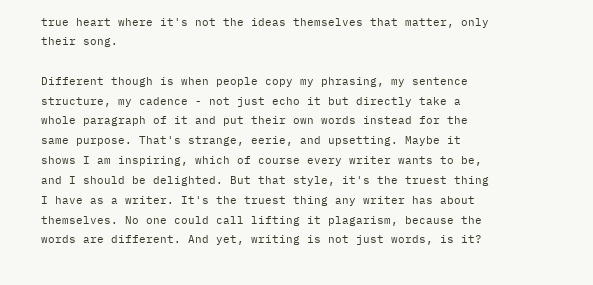true heart where it's not the ideas themselves that matter, only their song.

Different though is when people copy my phrasing, my sentence structure, my cadence - not just echo it but directly take a whole paragraph of it and put their own words instead for the same purpose. That's strange, eerie, and upsetting. Maybe it shows I am inspiring, which of course every writer wants to be, and I should be delighted. But that style, it's the truest thing I have as a writer. It's the truest thing any writer has about themselves. No one could call lifting it plagarism, because the words are different. And yet, writing is not just words, is it?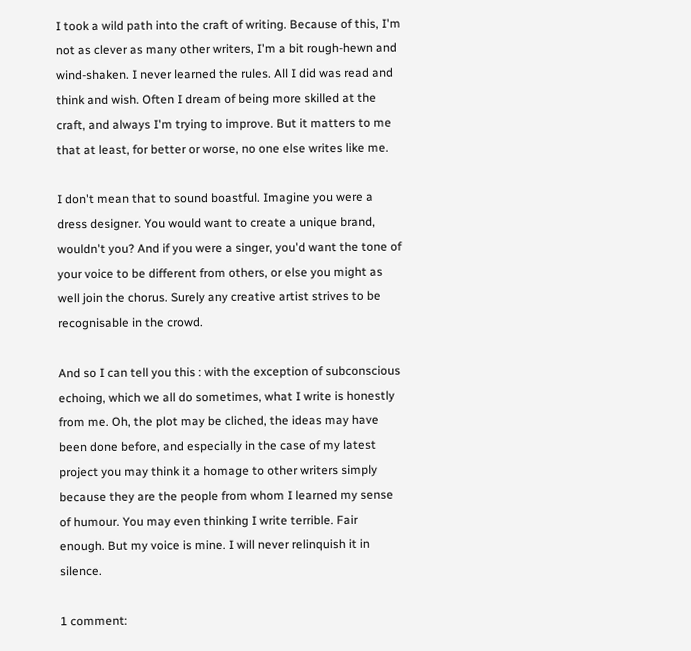I took a wild path into the craft of writing. Because of this, I'm not as clever as many other writers, I'm a bit rough-hewn and wind-shaken. I never learned the rules. All I did was read and think and wish. Often I dream of being more skilled at the craft, and always I'm trying to improve. But it matters to me that at least, for better or worse, no one else writes like me.

I don't mean that to sound boastful. Imagine you were a dress designer. You would want to create a unique brand, wouldn't you? And if you were a singer, you'd want the tone of your voice to be different from others, or else you might as well join the chorus. Surely any creative artist strives to be recognisable in the crowd.

And so I can tell you this : with the exception of subconscious echoing, which we all do sometimes, what I write is honestly from me. Oh, the plot may be cliched, the ideas may have been done before, and especially in the case of my latest project you may think it a homage to other writers simply because they are the people from whom I learned my sense of humour. You may even thinking I write terrible. Fair enough. But my voice is mine. I will never relinquish it in silence.

1 comment: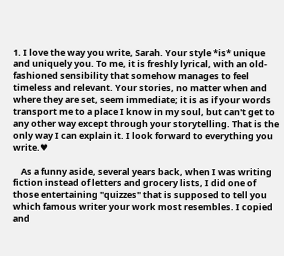1. I love the way you write, Sarah. Your style *is* unique and uniquely you. To me, it is freshly lyrical, with an old-fashioned sensibility that somehow manages to feel timeless and relevant. Your stories, no matter when and where they are set, seem immediate; it is as if your words transport me to a place I know in my soul, but can't get to any other way except through your storytelling. That is the only way I can explain it. I look forward to everything you write.♥

    As a funny aside, several years back, when I was writing fiction instead of letters and grocery lists, I did one of those entertaining "quizzes" that is supposed to tell you which famous writer your work most resembles. I copied and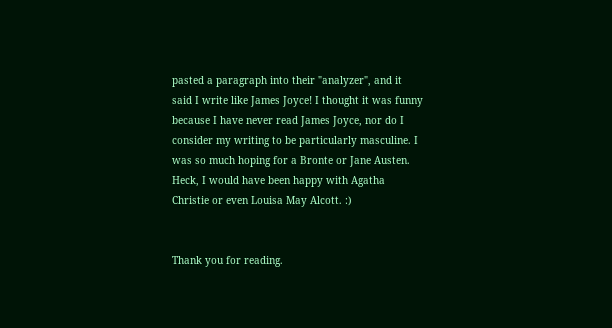pasted a paragraph into their "analyzer", and it said I write like James Joyce! I thought it was funny because I have never read James Joyce, nor do I consider my writing to be particularly masculine. I was so much hoping for a Bronte or Jane Austen. Heck, I would have been happy with Agatha Christie or even Louisa May Alcott. :)


Thank you for reading.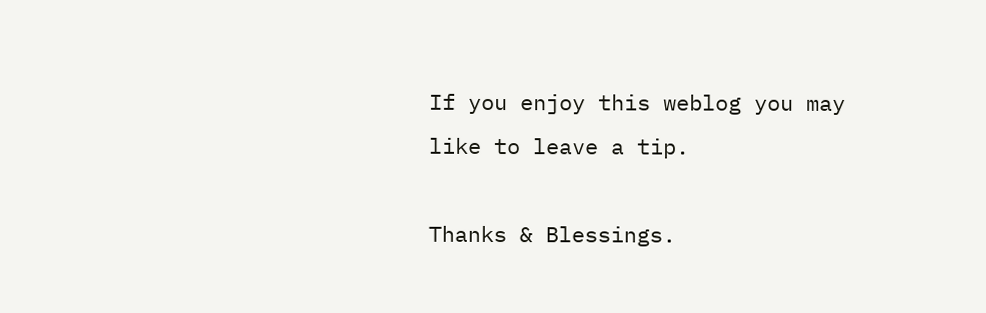If you enjoy this weblog you may like to leave a tip.

Thanks & Blessings.